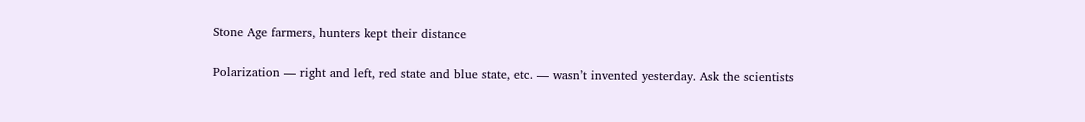Stone Age farmers, hunters kept their distance

Polarization — right and left, red state and blue state, etc. — wasn’t invented yesterday. Ask the scientists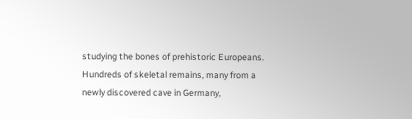studying the bones of prehistoric Europeans. Hundreds of skeletal remains, many from a newly discovered cave in Germany,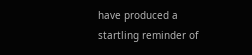have produced a startling reminder of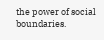the power of social boundaries.